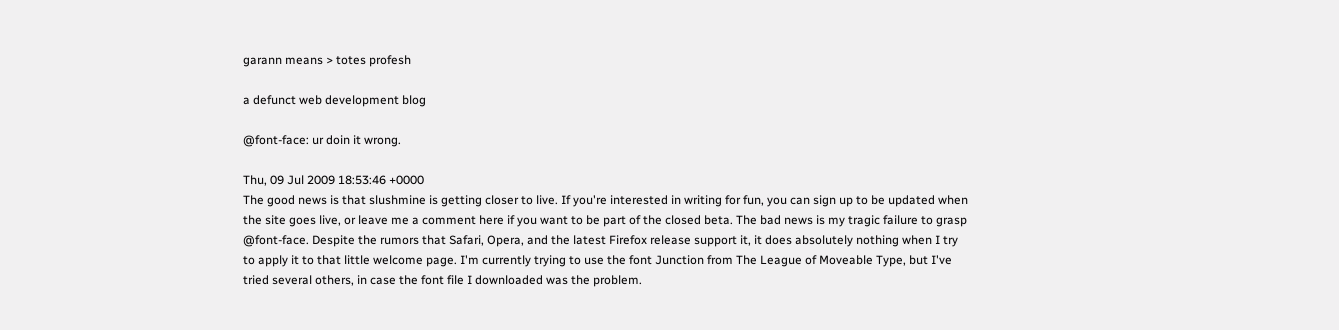garann means > totes profesh

a defunct web development blog

@font-face: ur doin it wrong.

Thu, 09 Jul 2009 18:53:46 +0000
The good news is that slushmine is getting closer to live. If you're interested in writing for fun, you can sign up to be updated when the site goes live, or leave me a comment here if you want to be part of the closed beta. The bad news is my tragic failure to grasp @font-face. Despite the rumors that Safari, Opera, and the latest Firefox release support it, it does absolutely nothing when I try to apply it to that little welcome page. I'm currently trying to use the font Junction from The League of Moveable Type, but I've tried several others, in case the font file I downloaded was the problem.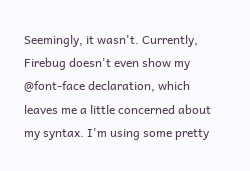Seemingly, it wasn't. Currently, Firebug doesn't even show my @font-face declaration, which leaves me a little concerned about my syntax. I'm using some pretty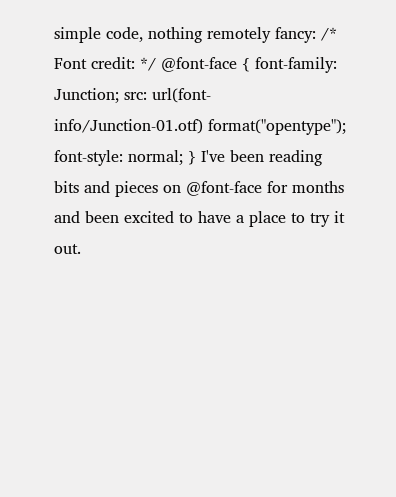simple code, nothing remotely fancy: /* Font credit: */ @font-face { font-family: Junction; src: url(font-info/Junction-01.otf) format("opentype"); font-style: normal; } I've been reading bits and pieces on @font-face for months and been excited to have a place to try it out.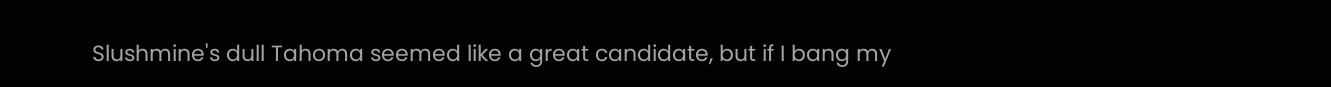Slushmine's dull Tahoma seemed like a great candidate, but if I bang my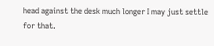head against the desk much longer I may just settle for that.